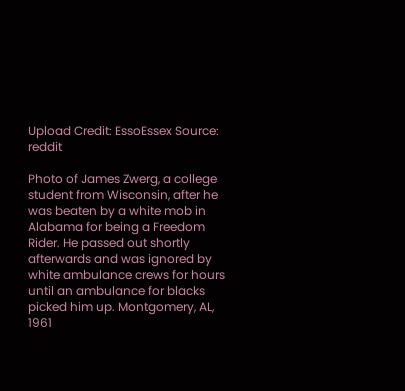Upload Credit: EssoEssex Source: reddit

Photo of James Zwerg, a college student from Wisconsin, after he was beaten by a white mob in Alabama for being a Freedom Rider. He passed out shortly afterwards and was ignored by white ambulance crews for hours until an ambulance for blacks picked him up. Montgomery, AL, 1961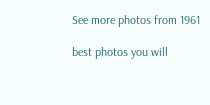See more photos from 1961

best photos you will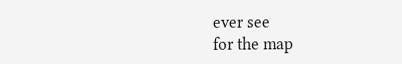ever see
for the map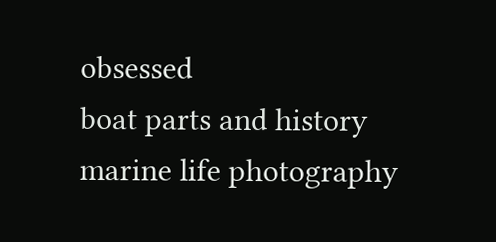obsessed
boat parts and history
marine life photography